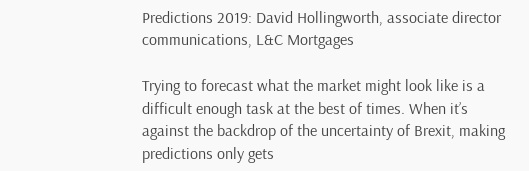Predictions 2019: David Hollingworth, associate director communications, L&C Mortgages

Trying to forecast what the market might look like is a difficult enough task at the best of times. When it’s against the backdrop of the uncertainty of Brexit, making predictions only gets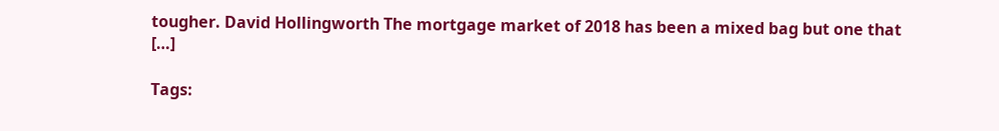tougher. David Hollingworth The mortgage market of 2018 has been a mixed bag but one that […]

Tags: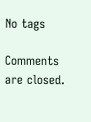No tags

Comments are closed.